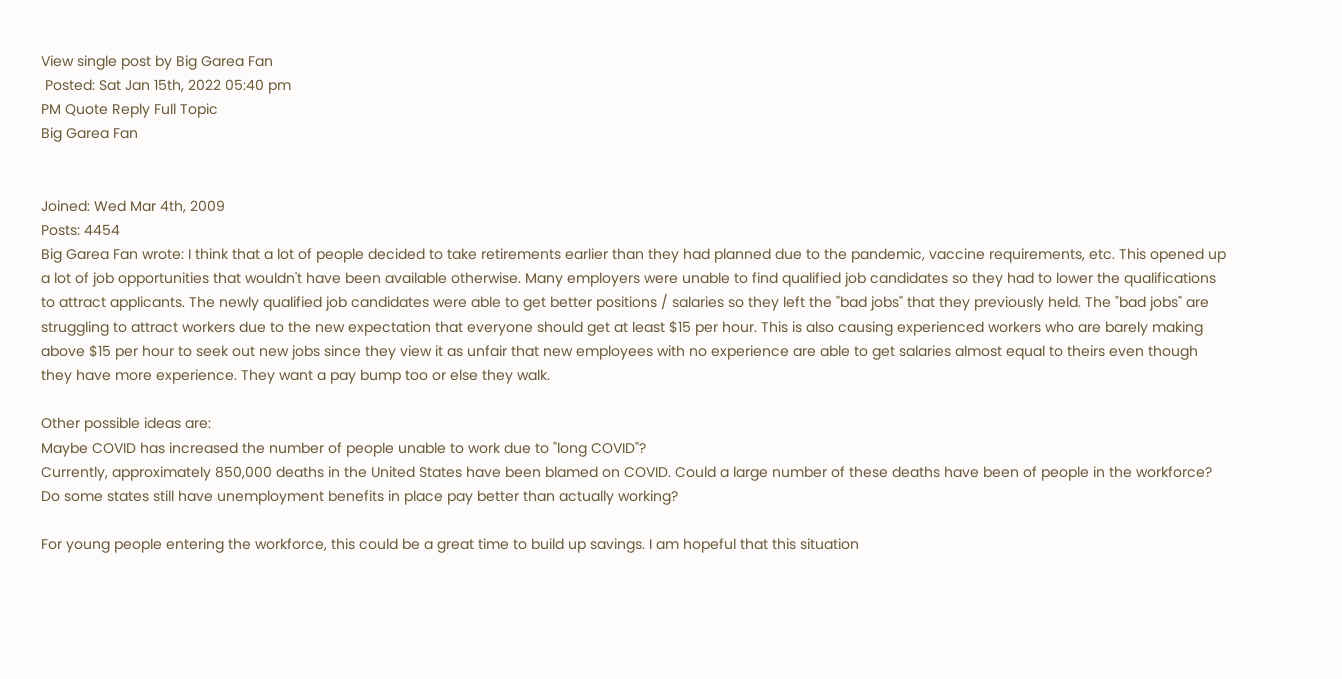View single post by Big Garea Fan
 Posted: Sat Jan 15th, 2022 05:40 pm
PM Quote Reply Full Topic
Big Garea Fan


Joined: Wed Mar 4th, 2009
Posts: 4454
Big Garea Fan wrote: I think that a lot of people decided to take retirements earlier than they had planned due to the pandemic, vaccine requirements, etc. This opened up a lot of job opportunities that wouldn't have been available otherwise. Many employers were unable to find qualified job candidates so they had to lower the qualifications to attract applicants. The newly qualified job candidates were able to get better positions / salaries so they left the "bad jobs" that they previously held. The "bad jobs" are struggling to attract workers due to the new expectation that everyone should get at least $15 per hour. This is also causing experienced workers who are barely making above $15 per hour to seek out new jobs since they view it as unfair that new employees with no experience are able to get salaries almost equal to theirs even though they have more experience. They want a pay bump too or else they walk.

Other possible ideas are:
Maybe COVID has increased the number of people unable to work due to "long COVID"?
Currently, approximately 850,000 deaths in the United States have been blamed on COVID. Could a large number of these deaths have been of people in the workforce?
Do some states still have unemployment benefits in place pay better than actually working?

For young people entering the workforce, this could be a great time to build up savings. I am hopeful that this situation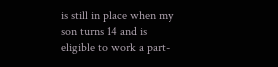is still in place when my son turns 14 and is eligible to work a part-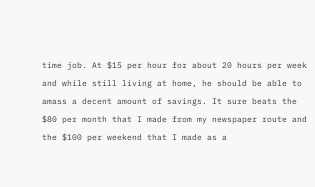time job. At $15 per hour for about 20 hours per week and while still living at home, he should be able to amass a decent amount of savings. It sure beats the $80 per month that I made from my newspaper route and the $100 per weekend that I made as a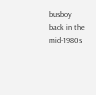busboy back in the mid-1980s